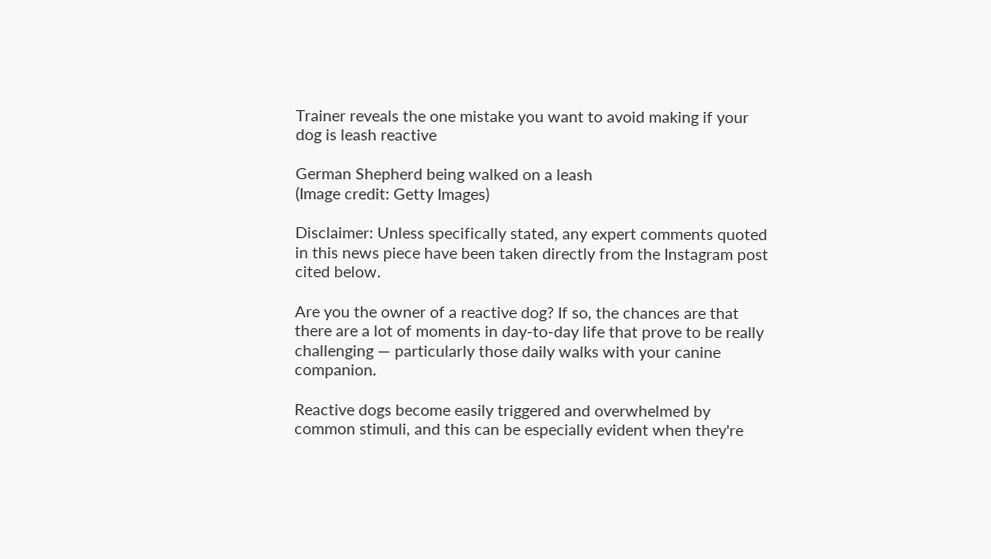Trainer reveals the one mistake you want to avoid making if your dog is leash reactive

German Shepherd being walked on a leash
(Image credit: Getty Images)

Disclaimer: Unless specifically stated, any expert comments quoted in this news piece have been taken directly from the Instagram post cited below.

Are you the owner of a reactive dog? If so, the chances are that there are a lot of moments in day-to-day life that prove to be really challenging — particularly those daily walks with your canine companion.

Reactive dogs become easily triggered and overwhelmed by common stimuli, and this can be especially evident when they're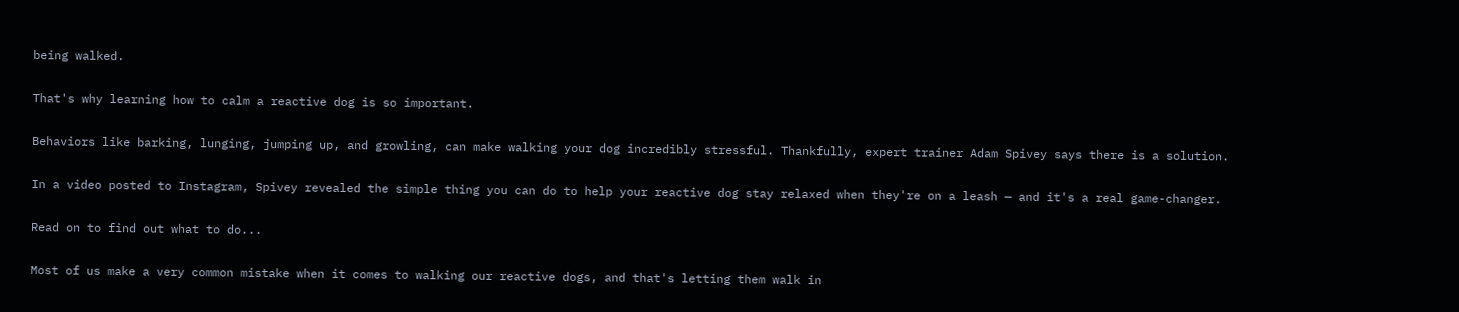being walked.

That's why learning how to calm a reactive dog is so important.

Behaviors like barking, lunging, jumping up, and growling, can make walking your dog incredibly stressful. Thankfully, expert trainer Adam Spivey says there is a solution.

In a video posted to Instagram, Spivey revealed the simple thing you can do to help your reactive dog stay relaxed when they're on a leash — and it's a real game-changer.

Read on to find out what to do...

Most of us make a very common mistake when it comes to walking our reactive dogs, and that's letting them walk in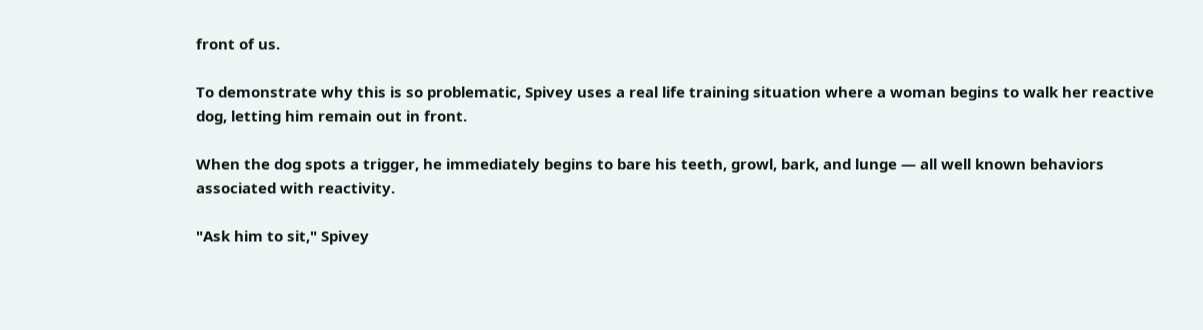front of us.

To demonstrate why this is so problematic, Spivey uses a real life training situation where a woman begins to walk her reactive dog, letting him remain out in front.

When the dog spots a trigger, he immediately begins to bare his teeth, growl, bark, and lunge — all well known behaviors associated with reactivity.

"Ask him to sit," Spivey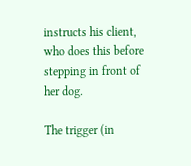instructs his client, who does this before stepping in front of her dog.

The trigger (in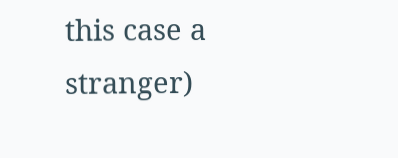this case a stranger)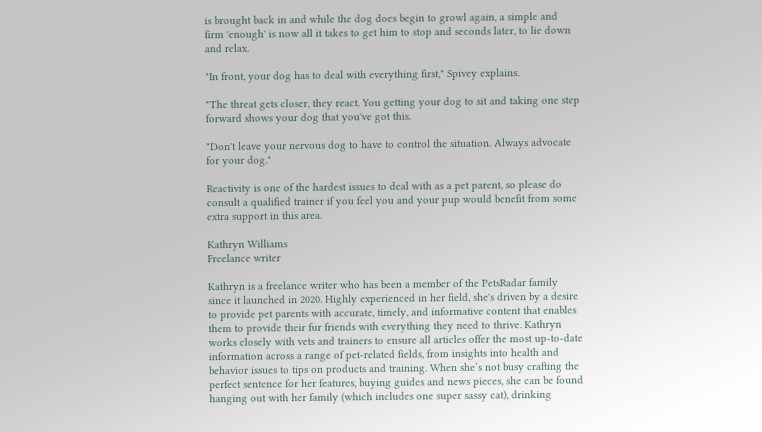is brought back in and while the dog does begin to growl again, a simple and firm 'enough' is now all it takes to get him to stop and seconds later, to lie down and relax.

"In front, your dog has to deal with everything first," Spivey explains.

"The threat gets closer, they react. You getting your dog to sit and taking one step forward shows your dog that you've got this.

"Don't leave your nervous dog to have to control the situation. Always advocate for your dog."

Reactivity is one of the hardest issues to deal with as a pet parent, so please do consult a qualified trainer if you feel you and your pup would benefit from some extra support in this area.

Kathryn Williams
Freelance writer

Kathryn is a freelance writer who has been a member of the PetsRadar family since it launched in 2020. Highly experienced in her field, she's driven by a desire to provide pet parents with accurate, timely, and informative content that enables them to provide their fur friends with everything they need to thrive. Kathryn works closely with vets and trainers to ensure all articles offer the most up-to-date information across a range of pet-related fields, from insights into health and behavior issues to tips on products and training. When she’s not busy crafting the perfect sentence for her features, buying guides and news pieces, she can be found hanging out with her family (which includes one super sassy cat), drinking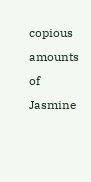copious amounts of Jasmine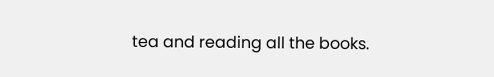tea and reading all the books.